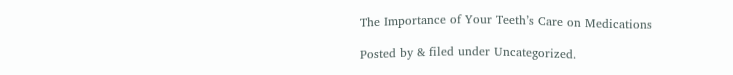The Importance of Your Teeth’s Care on Medications

Posted by & filed under Uncategorized.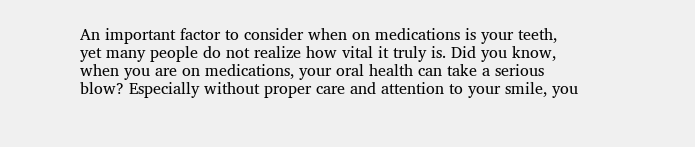An important factor to consider when on medications is your teeth, yet many people do not realize how vital it truly is. Did you know, when you are on medications, your oral health can take a serious blow? Especially without proper care and attention to your smile, you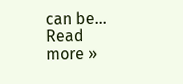can be... Read more »